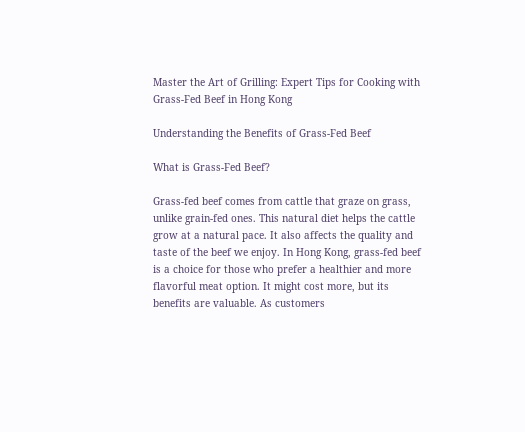Master the Art of Grilling: Expert Tips for Cooking with Grass-Fed Beef in Hong Kong

Understanding the Benefits of Grass-Fed Beef

What is Grass-Fed Beef?

Grass-fed beef comes from cattle that graze on grass, unlike grain-fed ones. This natural diet helps the cattle grow at a natural pace. It also affects the quality and taste of the beef we enjoy. In Hong Kong, grass-fed beef is a choice for those who prefer a healthier and more flavorful meat option. It might cost more, but its benefits are valuable. As customers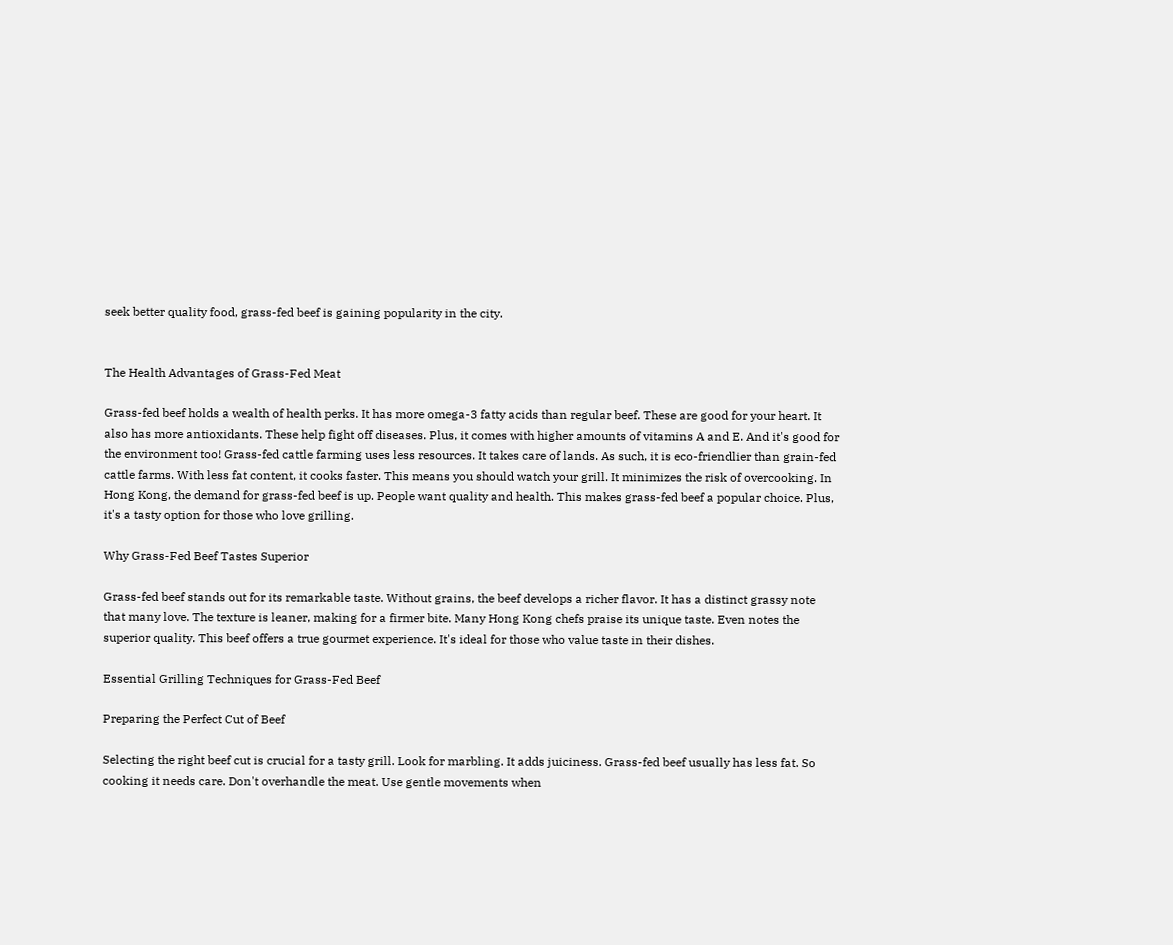seek better quality food, grass-fed beef is gaining popularity in the city.


The Health Advantages of Grass-Fed Meat

Grass-fed beef holds a wealth of health perks. It has more omega-3 fatty acids than regular beef. These are good for your heart. It also has more antioxidants. These help fight off diseases. Plus, it comes with higher amounts of vitamins A and E. And it's good for the environment too! Grass-fed cattle farming uses less resources. It takes care of lands. As such, it is eco-friendlier than grain-fed cattle farms. With less fat content, it cooks faster. This means you should watch your grill. It minimizes the risk of overcooking. In Hong Kong, the demand for grass-fed beef is up. People want quality and health. This makes grass-fed beef a popular choice. Plus, it's a tasty option for those who love grilling.

Why Grass-Fed Beef Tastes Superior

Grass-fed beef stands out for its remarkable taste. Without grains, the beef develops a richer flavor. It has a distinct grassy note that many love. The texture is leaner, making for a firmer bite. Many Hong Kong chefs praise its unique taste. Even notes the superior quality. This beef offers a true gourmet experience. It's ideal for those who value taste in their dishes.

Essential Grilling Techniques for Grass-Fed Beef

Preparing the Perfect Cut of Beef

Selecting the right beef cut is crucial for a tasty grill. Look for marbling. It adds juiciness. Grass-fed beef usually has less fat. So cooking it needs care. Don't overhandle the meat. Use gentle movements when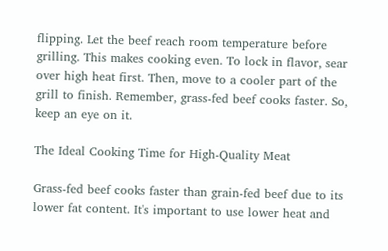flipping. Let the beef reach room temperature before grilling. This makes cooking even. To lock in flavor, sear over high heat first. Then, move to a cooler part of the grill to finish. Remember, grass-fed beef cooks faster. So, keep an eye on it.

The Ideal Cooking Time for High-Quality Meat

Grass-fed beef cooks faster than grain-fed beef due to its lower fat content. It's important to use lower heat and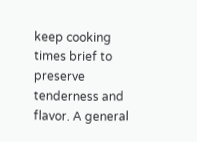keep cooking times brief to preserve tenderness and flavor. A general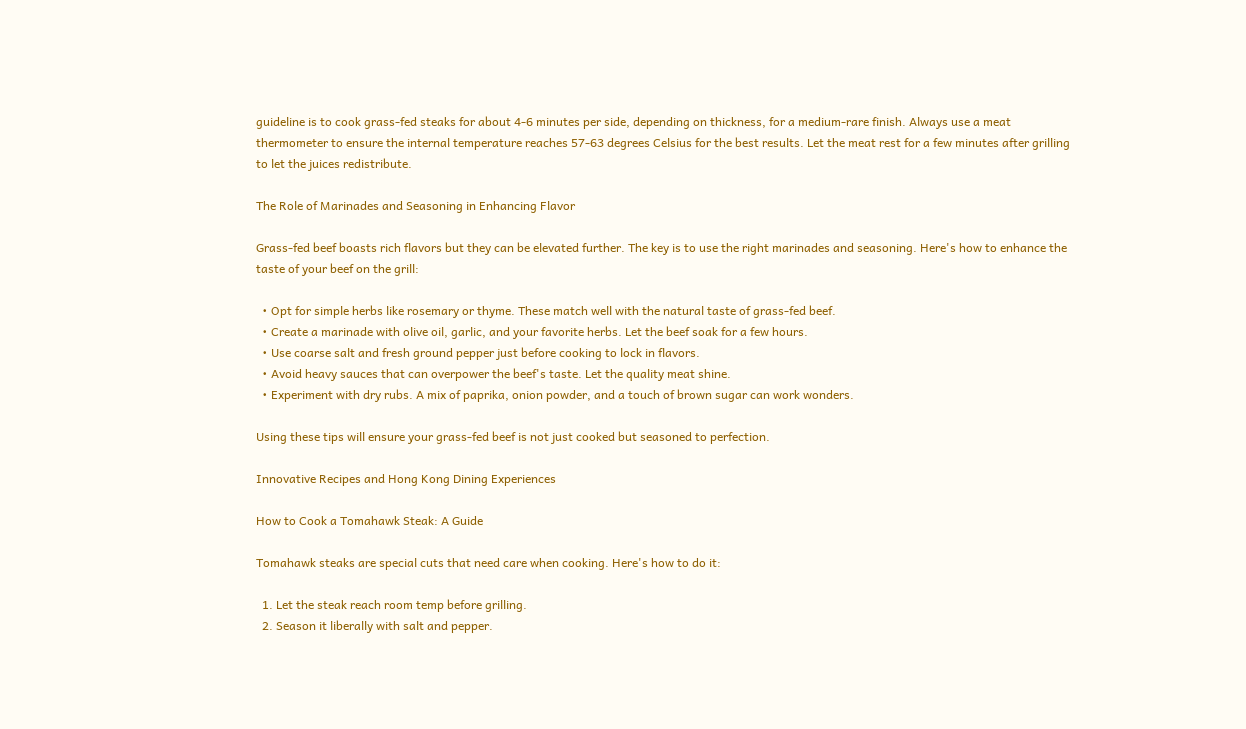guideline is to cook grass-fed steaks for about 4-6 minutes per side, depending on thickness, for a medium-rare finish. Always use a meat thermometer to ensure the internal temperature reaches 57-63 degrees Celsius for the best results. Let the meat rest for a few minutes after grilling to let the juices redistribute.

The Role of Marinades and Seasoning in Enhancing Flavor

Grass-fed beef boasts rich flavors but they can be elevated further. The key is to use the right marinades and seasoning. Here's how to enhance the taste of your beef on the grill:

  • Opt for simple herbs like rosemary or thyme. These match well with the natural taste of grass-fed beef.
  • Create a marinade with olive oil, garlic, and your favorite herbs. Let the beef soak for a few hours.
  • Use coarse salt and fresh ground pepper just before cooking to lock in flavors.
  • Avoid heavy sauces that can overpower the beef's taste. Let the quality meat shine.
  • Experiment with dry rubs. A mix of paprika, onion powder, and a touch of brown sugar can work wonders.

Using these tips will ensure your grass-fed beef is not just cooked but seasoned to perfection.

Innovative Recipes and Hong Kong Dining Experiences

How to Cook a Tomahawk Steak: A Guide

Tomahawk steaks are special cuts that need care when cooking. Here's how to do it:

  1. Let the steak reach room temp before grilling.
  2. Season it liberally with salt and pepper.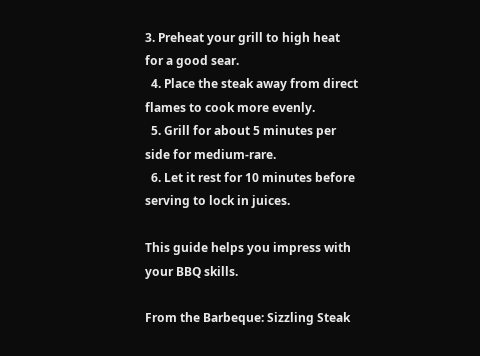3. Preheat your grill to high heat for a good sear.
  4. Place the steak away from direct flames to cook more evenly.
  5. Grill for about 5 minutes per side for medium-rare.
  6. Let it rest for 10 minutes before serving to lock in juices.

This guide helps you impress with your BBQ skills.

From the Barbeque: Sizzling Steak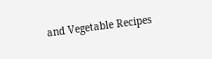and Vegetable Recipes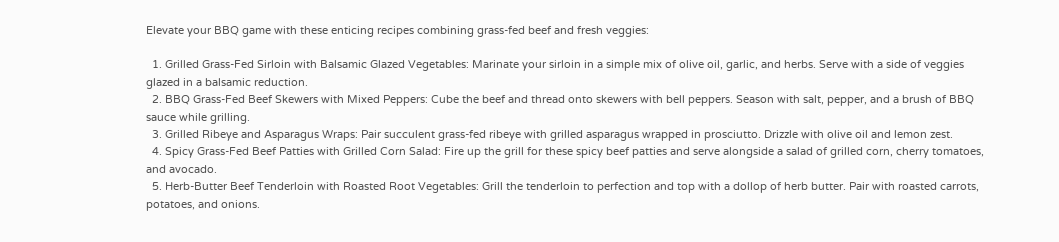Elevate your BBQ game with these enticing recipes combining grass-fed beef and fresh veggies:

  1. Grilled Grass-Fed Sirloin with Balsamic Glazed Vegetables: Marinate your sirloin in a simple mix of olive oil, garlic, and herbs. Serve with a side of veggies glazed in a balsamic reduction.
  2. BBQ Grass-Fed Beef Skewers with Mixed Peppers: Cube the beef and thread onto skewers with bell peppers. Season with salt, pepper, and a brush of BBQ sauce while grilling.
  3. Grilled Ribeye and Asparagus Wraps: Pair succulent grass-fed ribeye with grilled asparagus wrapped in prosciutto. Drizzle with olive oil and lemon zest.
  4. Spicy Grass-Fed Beef Patties with Grilled Corn Salad: Fire up the grill for these spicy beef patties and serve alongside a salad of grilled corn, cherry tomatoes, and avocado.
  5. Herb-Butter Beef Tenderloin with Roasted Root Vegetables: Grill the tenderloin to perfection and top with a dollop of herb butter. Pair with roasted carrots, potatoes, and onions.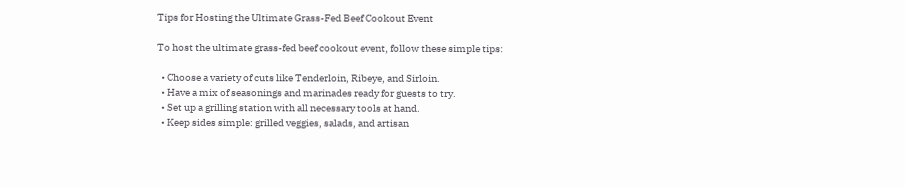Tips for Hosting the Ultimate Grass-Fed Beef Cookout Event

To host the ultimate grass-fed beef cookout event, follow these simple tips:

  • Choose a variety of cuts like Tenderloin, Ribeye, and Sirloin.
  • Have a mix of seasonings and marinades ready for guests to try.
  • Set up a grilling station with all necessary tools at hand.
  • Keep sides simple: grilled veggies, salads, and artisan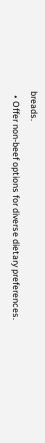breads.
  • Offer non-beef options for diverse dietary preferences.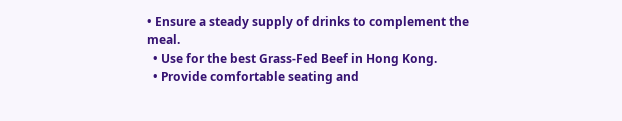• Ensure a steady supply of drinks to complement the meal.
  • Use for the best Grass-Fed Beef in Hong Kong.
  • Provide comfortable seating and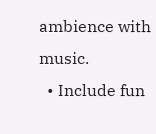ambience with music.
  • Include fun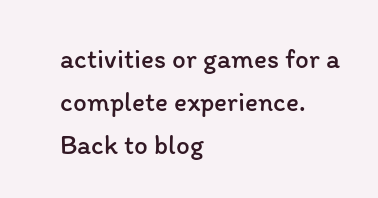activities or games for a complete experience.
Back to blog